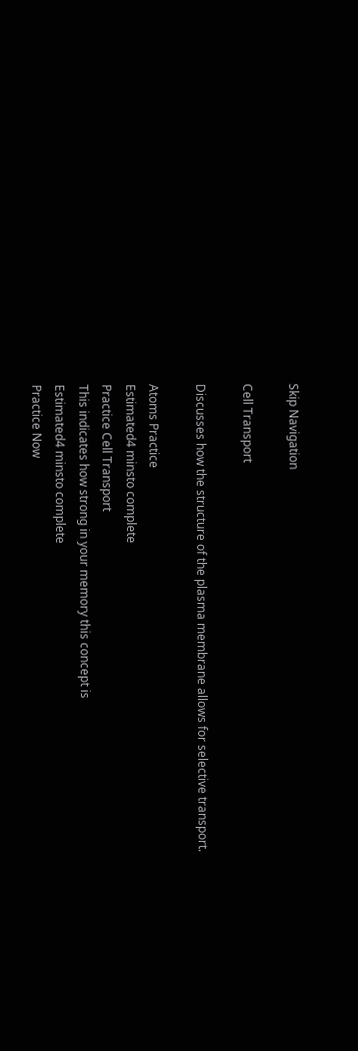Skip Navigation

Cell Transport

Discusses how the structure of the plasma membrane allows for selective transport.

Atoms Practice
Estimated4 minsto complete
Practice Cell Transport
This indicates how strong in your memory this concept is
Estimated4 minsto complete
Practice Now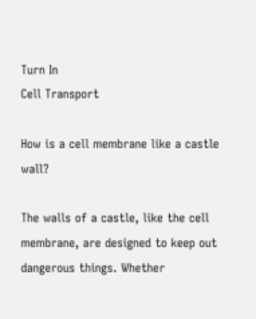Turn In
Cell Transport

How is a cell membrane like a castle wall?

The walls of a castle, like the cell membrane, are designed to keep out dangerous things. Whether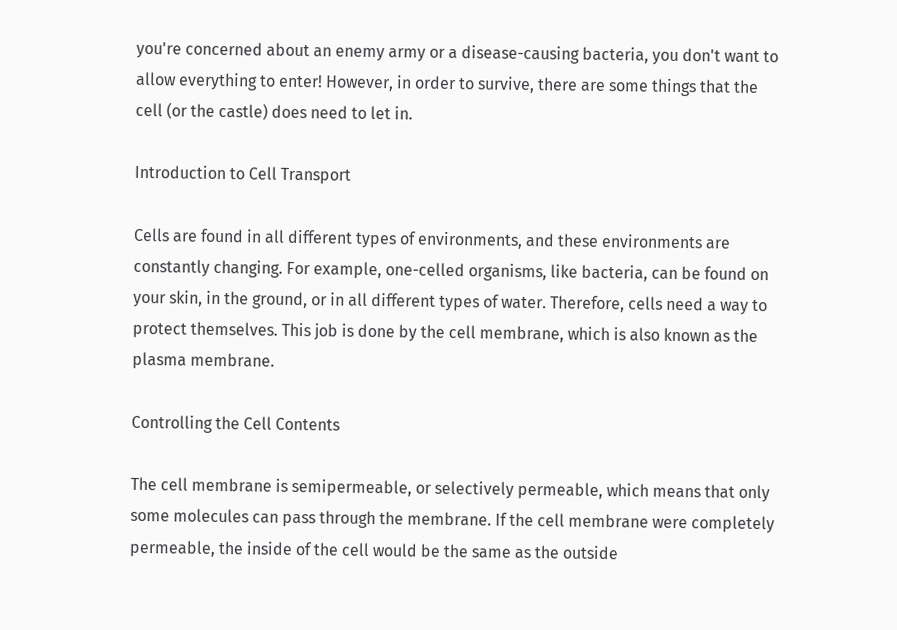you're concerned about an enemy army or a disease-causing bacteria, you don't want to allow everything to enter! However, in order to survive, there are some things that the cell (or the castle) does need to let in.

Introduction to Cell Transport

Cells are found in all different types of environments, and these environments are constantly changing. For example, one-celled organisms, like bacteria, can be found on your skin, in the ground, or in all different types of water. Therefore, cells need a way to protect themselves. This job is done by the cell membrane, which is also known as the plasma membrane.

Controlling the Cell Contents

The cell membrane is semipermeable, or selectively permeable, which means that only some molecules can pass through the membrane. If the cell membrane were completely permeable, the inside of the cell would be the same as the outside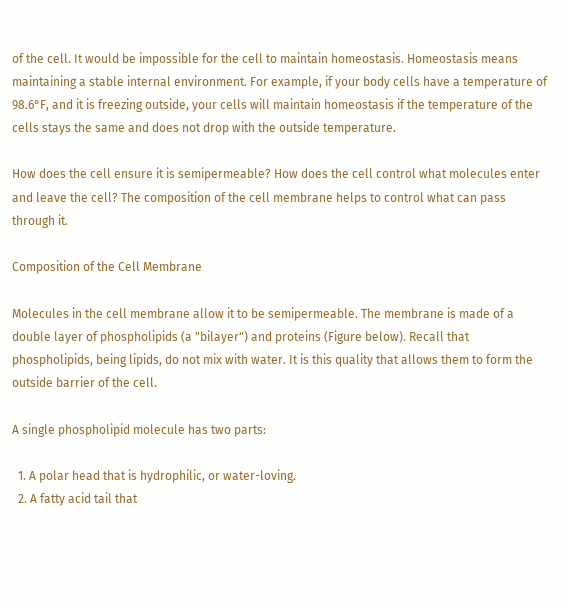of the cell. It would be impossible for the cell to maintain homeostasis. Homeostasis means maintaining a stable internal environment. For example, if your body cells have a temperature of 98.6°F, and it is freezing outside, your cells will maintain homeostasis if the temperature of the cells stays the same and does not drop with the outside temperature.

How does the cell ensure it is semipermeable? How does the cell control what molecules enter and leave the cell? The composition of the cell membrane helps to control what can pass through it.

Composition of the Cell Membrane

Molecules in the cell membrane allow it to be semipermeable. The membrane is made of a double layer of phospholipids (a "bilayer") and proteins (Figure below). Recall that phospholipids, being lipids, do not mix with water. It is this quality that allows them to form the outside barrier of the cell.

A single phospholipid molecule has two parts:

  1. A polar head that is hydrophilic, or water-loving.
  2. A fatty acid tail that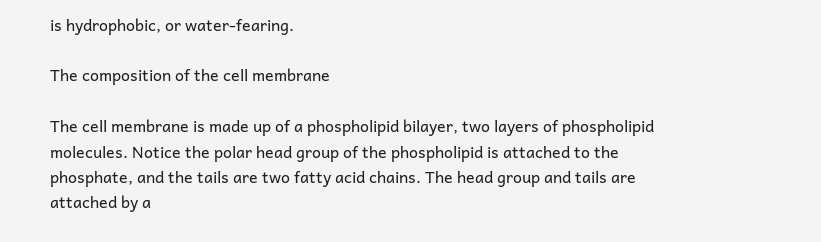is hydrophobic, or water-fearing.

The composition of the cell membrane

The cell membrane is made up of a phospholipid bilayer, two layers of phospholipid molecules. Notice the polar head group of the phospholipid is attached to the phosphate, and the tails are two fatty acid chains. The head group and tails are attached by a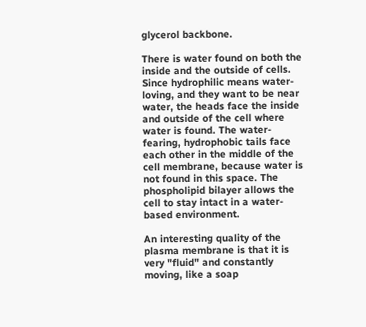glycerol backbone.

There is water found on both the inside and the outside of cells. Since hydrophilic means water-loving, and they want to be near water, the heads face the inside and outside of the cell where water is found. The water-fearing, hydrophobic tails face each other in the middle of the cell membrane, because water is not found in this space. The phospholipid bilayer allows the cell to stay intact in a water-based environment.

An interesting quality of the plasma membrane is that it is very "fluid" and constantly moving, like a soap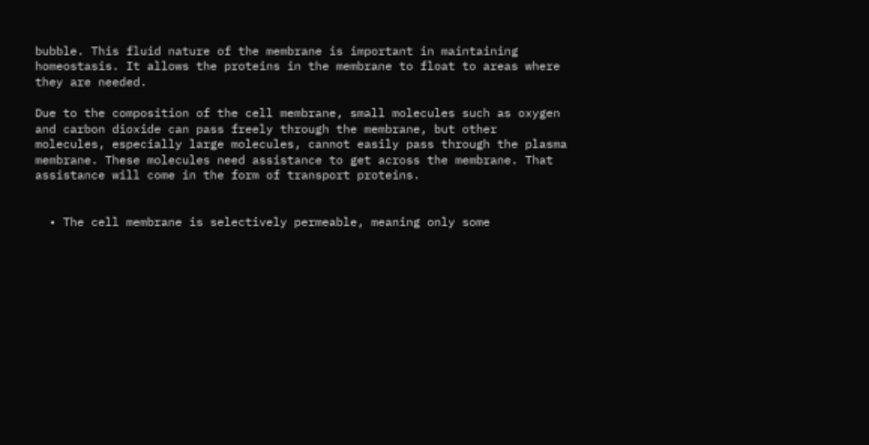bubble. This fluid nature of the membrane is important in maintaining homeostasis. It allows the proteins in the membrane to float to areas where they are needed.

Due to the composition of the cell membrane, small molecules such as oxygen and carbon dioxide can pass freely through the membrane, but other molecules, especially large molecules, cannot easily pass through the plasma membrane. These molecules need assistance to get across the membrane. That assistance will come in the form of transport proteins.


  • The cell membrane is selectively permeable, meaning only some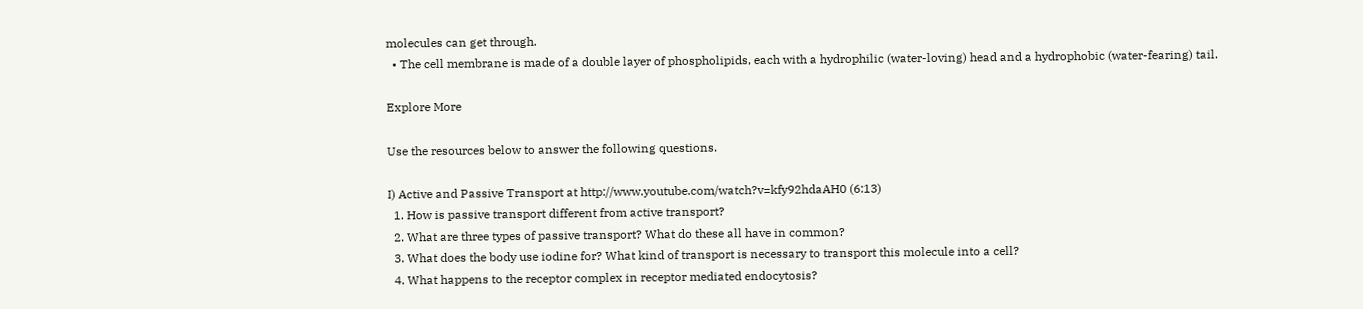molecules can get through.
  • The cell membrane is made of a double layer of phospholipids, each with a hydrophilic (water-loving) head and a hydrophobic (water-fearing) tail.

Explore More

Use the resources below to answer the following questions.

I) Active and Passive Transport at http://www.youtube.com/watch?v=kfy92hdaAH0 (6:13)
  1. How is passive transport different from active transport?
  2. What are three types of passive transport? What do these all have in common?
  3. What does the body use iodine for? What kind of transport is necessary to transport this molecule into a cell?
  4. What happens to the receptor complex in receptor mediated endocytosis?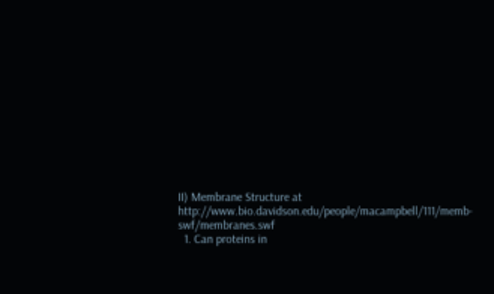II) Membrane Structure at http://www.bio.davidson.edu/people/macampbell/111/memb-swf/membranes.swf
  1. Can proteins in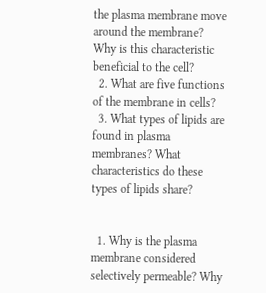the plasma membrane move around the membrane? Why is this characteristic beneficial to the cell?
  2. What are five functions of the membrane in cells?
  3. What types of lipids are found in plasma membranes? What characteristics do these types of lipids share?


  1. Why is the plasma membrane considered selectively permeable? Why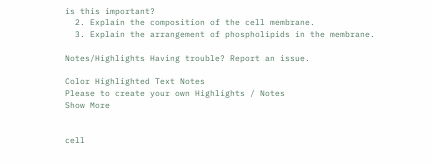is this important?
  2. Explain the composition of the cell membrane.
  3. Explain the arrangement of phospholipids in the membrane.

Notes/Highlights Having trouble? Report an issue.

Color Highlighted Text Notes
Please to create your own Highlights / Notes
Show More


cell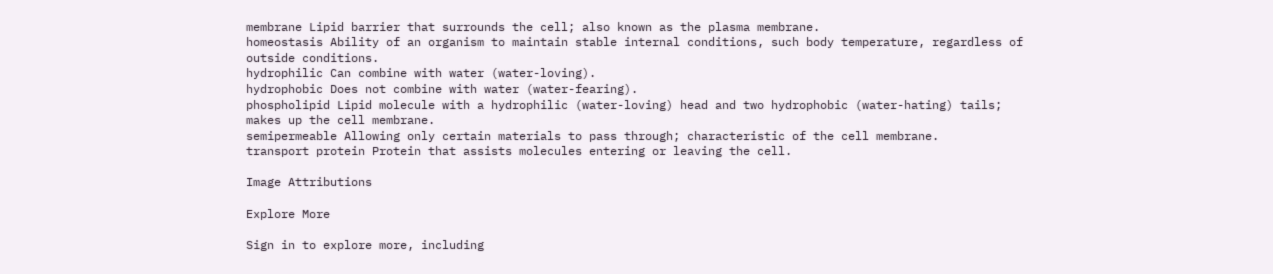membrane Lipid barrier that surrounds the cell; also known as the plasma membrane.
homeostasis Ability of an organism to maintain stable internal conditions, such body temperature, regardless of outside conditions.
hydrophilic Can combine with water (water-loving).
hydrophobic Does not combine with water (water-fearing).
phospholipid Lipid molecule with a hydrophilic (water-loving) head and two hydrophobic (water-hating) tails; makes up the cell membrane.
semipermeable Allowing only certain materials to pass through; characteristic of the cell membrane.
transport protein Protein that assists molecules entering or leaving the cell.

Image Attributions

Explore More

Sign in to explore more, including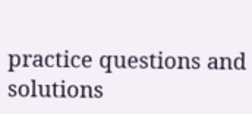practice questions and solutions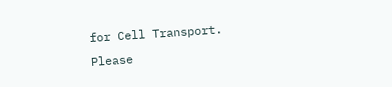for Cell Transport.
Please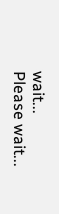wait...
Please wait...